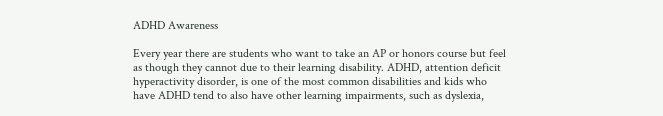ADHD Awareness

Every year there are students who want to take an AP or honors course but feel as though they cannot due to their learning disability. ADHD, attention deficit hyperactivity disorder, is one of the most common disabilities and kids who have ADHD tend to also have other learning impairments, such as dyslexia,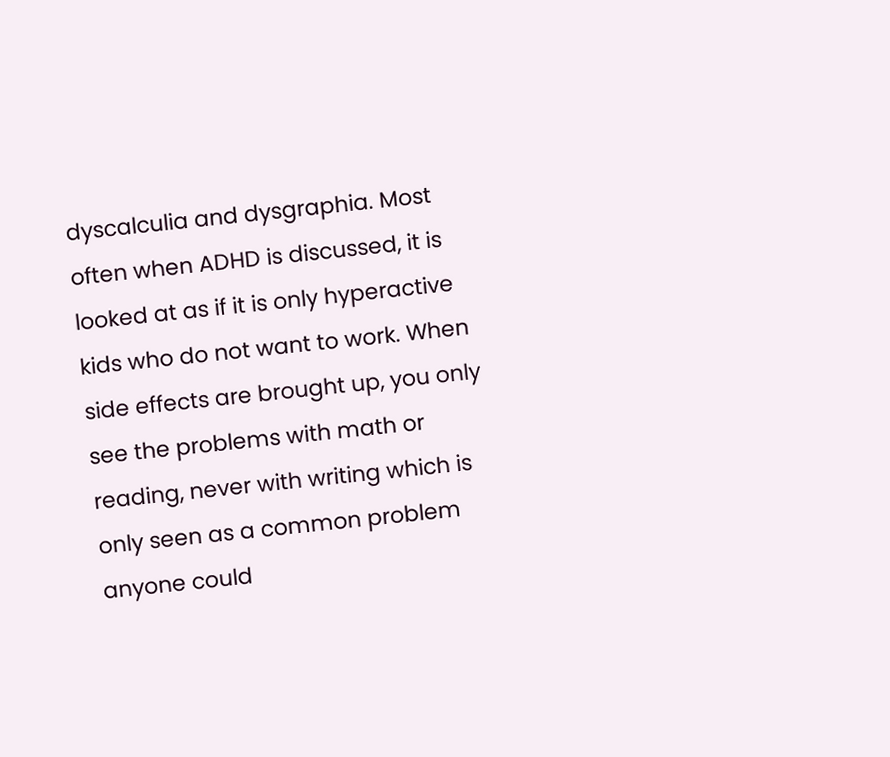dyscalculia and dysgraphia. Most often when ADHD is discussed, it is looked at as if it is only hyperactive kids who do not want to work. When side effects are brought up, you only see the problems with math or reading, never with writing which is only seen as a common problem anyone could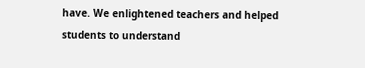have. We enlightened teachers and helped students to understand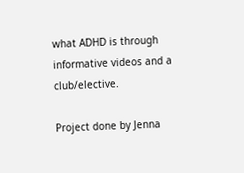what ADHD is through informative videos and a club/elective.

Project done by Jenna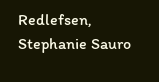Redlefsen, Stephanie Sauro